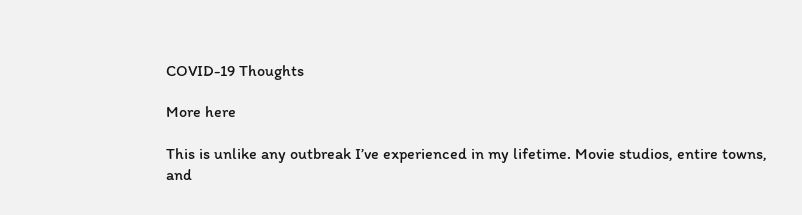COVID-19 Thoughts

More here

This is unlike any outbreak I’ve experienced in my lifetime. Movie studios, entire towns, and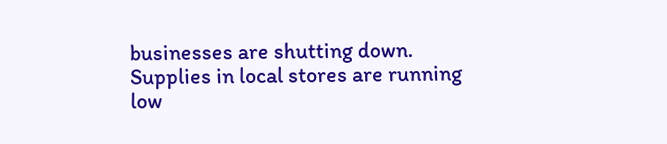businesses are shutting down. Supplies in local stores are running low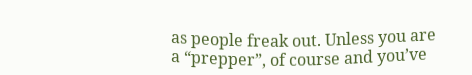as people freak out. Unless you are a “prepper”, of course and you’ve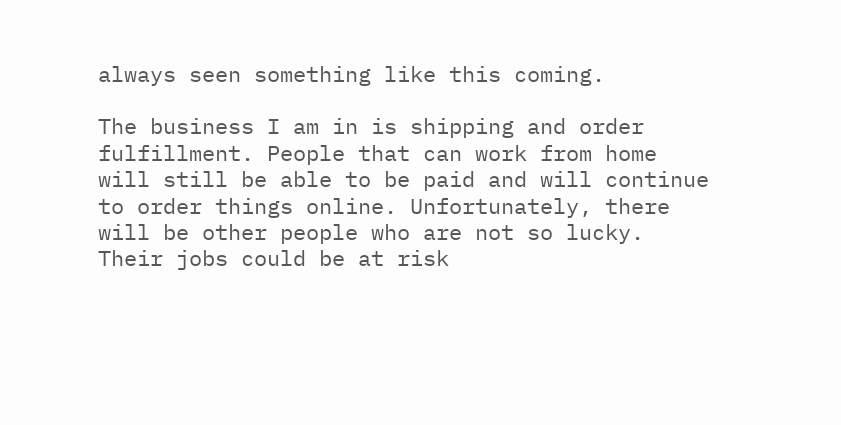always seen something like this coming.

The business I am in is shipping and order fulfillment. People that can work from home will still be able to be paid and will continue to order things online. Unfortunately, there will be other people who are not so lucky. Their jobs could be at risk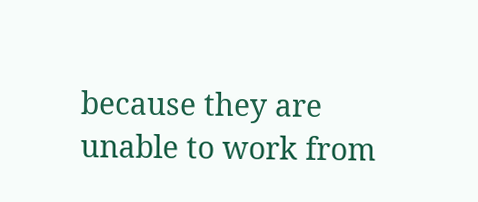because they are unable to work from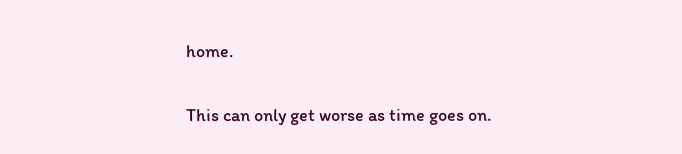home.

This can only get worse as time goes on.